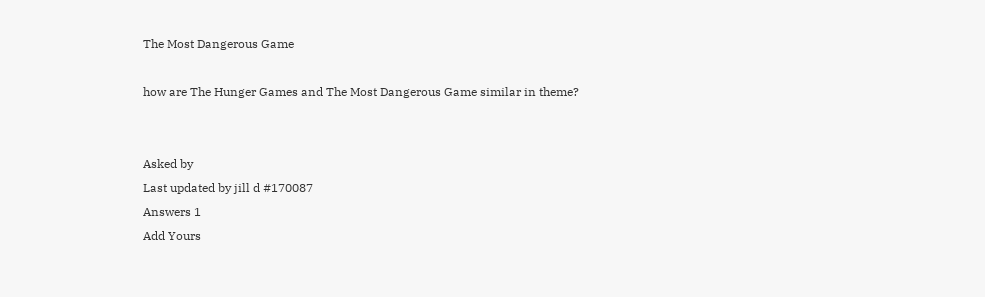The Most Dangerous Game

how are The Hunger Games and The Most Dangerous Game similar in theme?


Asked by
Last updated by jill d #170087
Answers 1
Add Yours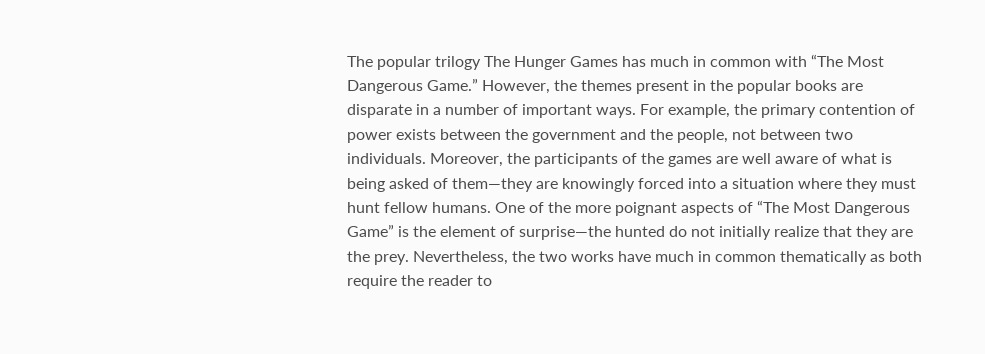The popular trilogy The Hunger Games has much in common with “The Most Dangerous Game.” However, the themes present in the popular books are disparate in a number of important ways. For example, the primary contention of power exists between the government and the people, not between two individuals. Moreover, the participants of the games are well aware of what is being asked of them—they are knowingly forced into a situation where they must hunt fellow humans. One of the more poignant aspects of “The Most Dangerous Game” is the element of surprise—the hunted do not initially realize that they are the prey. Nevertheless, the two works have much in common thematically as both require the reader to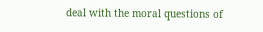deal with the moral questions of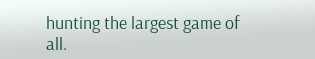hunting the largest game of all.